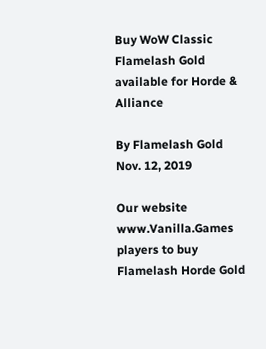Buy WoW Classic Flamelash Gold available for Horde & Alliance

By Flamelash Gold
Nov. 12, 2019

Our website www.Vanilla.Games players to buy Flamelash Horde Gold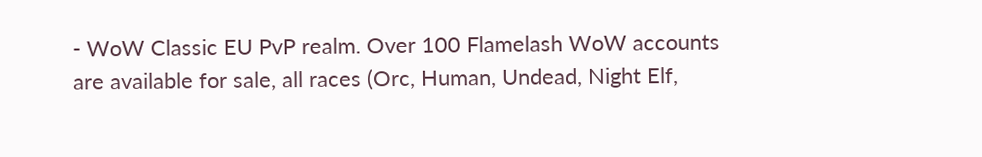- WoW Classic EU PvP realm. Over 100 Flamelash WoW accounts are available for sale, all races (Orc, Human, Undead, Night Elf,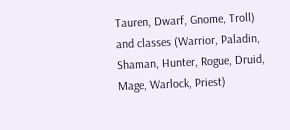Tauren, Dwarf, Gnome, Troll) and classes (Warrior, Paladin, Shaman, Hunter, Rogue, Druid, Mage, Warlock, Priest)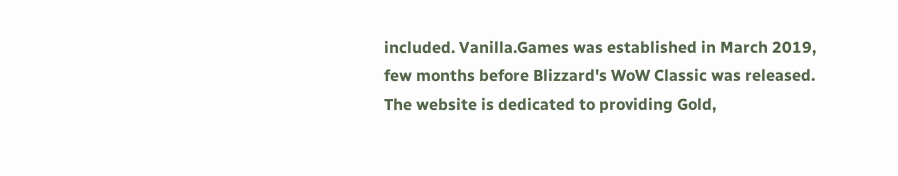included. Vanilla.Games was established in March 2019, few months before Blizzard's WoW Classic was released. The website is dedicated to providing Gold,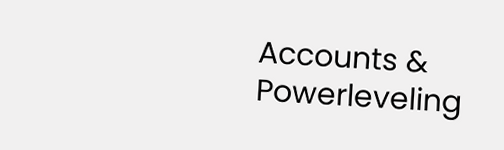Accounts & Powerleveling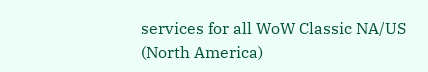services for all WoW Classic NA/US (North America)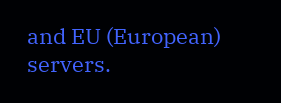and EU (European) servers.